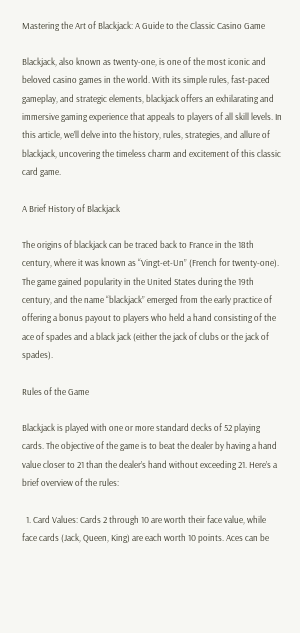Mastering the Art of Blackjack: A Guide to the Classic Casino Game

Blackjack, also known as twenty-one, is one of the most iconic and beloved casino games in the world. With its simple rules, fast-paced gameplay, and strategic elements, blackjack offers an exhilarating and immersive gaming experience that appeals to players of all skill levels. In this article, we’ll delve into the history, rules, strategies, and allure of blackjack, uncovering the timeless charm and excitement of this classic card game.

A Brief History of Blackjack

The origins of blackjack can be traced back to France in the 18th century, where it was known as “Vingt-et-Un” (French for twenty-one). The game gained popularity in the United States during the 19th century, and the name “blackjack” emerged from the early practice of offering a bonus payout to players who held a hand consisting of the ace of spades and a black jack (either the jack of clubs or the jack of spades).

Rules of the Game

Blackjack is played with one or more standard decks of 52 playing cards. The objective of the game is to beat the dealer by having a hand value closer to 21 than the dealer’s hand without exceeding 21. Here’s a brief overview of the rules:

  1. Card Values: Cards 2 through 10 are worth their face value, while face cards (Jack, Queen, King) are each worth 10 points. Aces can be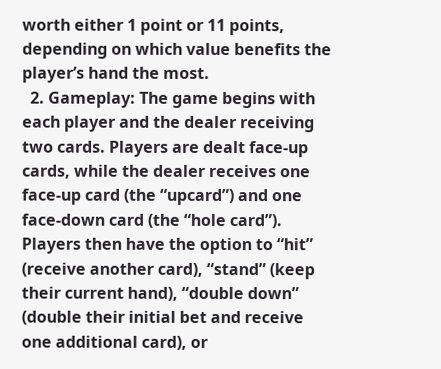worth either 1 point or 11 points, depending on which value benefits the player’s hand the most.
  2. Gameplay: The game begins with each player and the dealer receiving two cards. Players are dealt face-up cards, while the dealer receives one face-up card (the “upcard”) and one face-down card (the “hole card”). Players then have the option to “hit” (receive another card), “stand” (keep their current hand), “double down” (double their initial bet and receive one additional card), or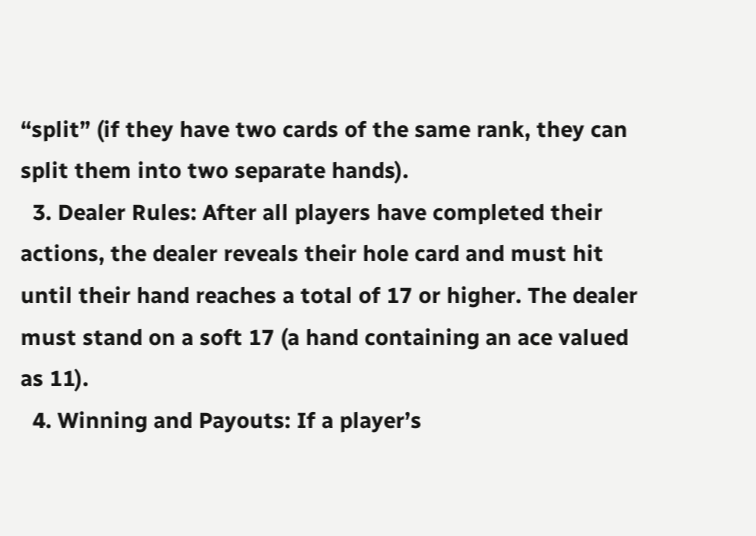“split” (if they have two cards of the same rank, they can split them into two separate hands).
  3. Dealer Rules: After all players have completed their actions, the dealer reveals their hole card and must hit until their hand reaches a total of 17 or higher. The dealer must stand on a soft 17 (a hand containing an ace valued as 11).
  4. Winning and Payouts: If a player’s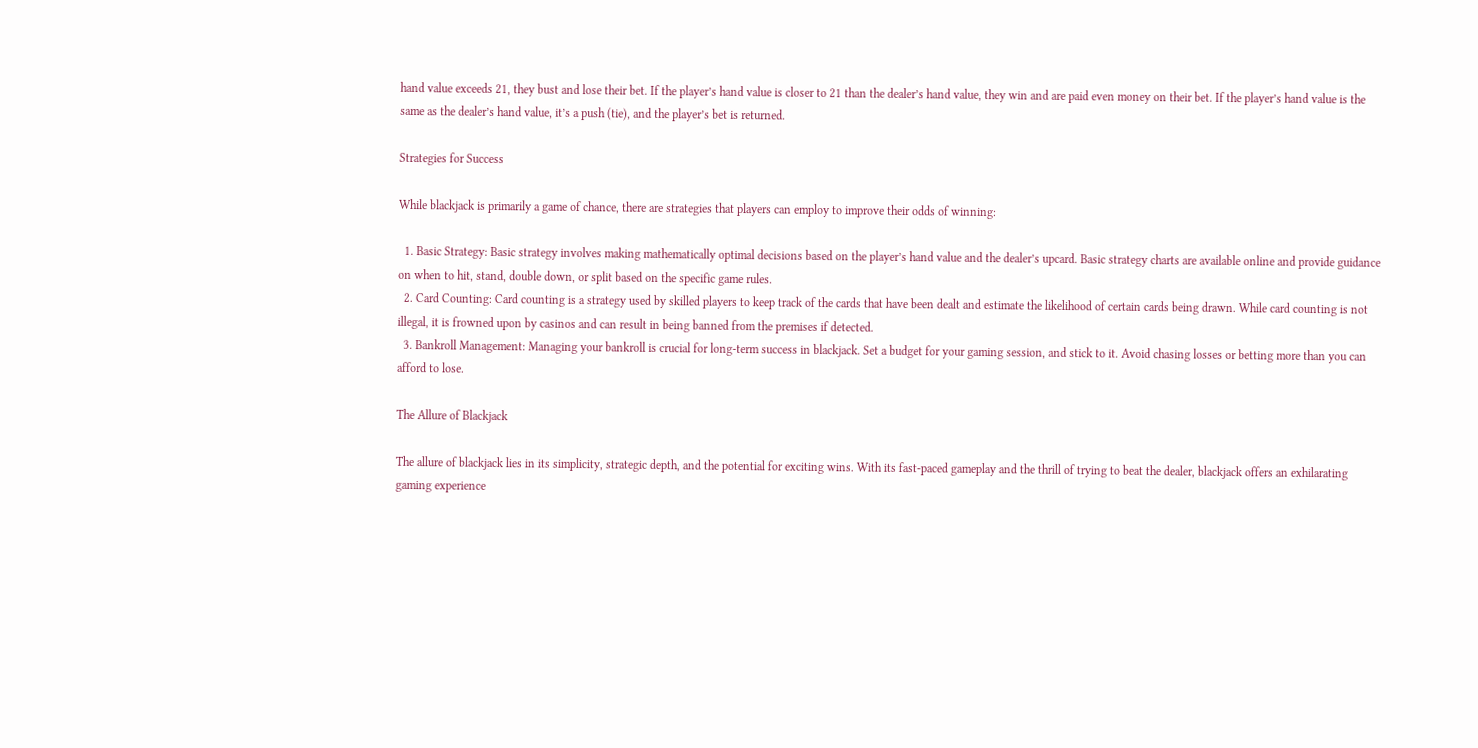hand value exceeds 21, they bust and lose their bet. If the player’s hand value is closer to 21 than the dealer’s hand value, they win and are paid even money on their bet. If the player’s hand value is the same as the dealer’s hand value, it’s a push (tie), and the player’s bet is returned.

Strategies for Success

While blackjack is primarily a game of chance, there are strategies that players can employ to improve their odds of winning:

  1. Basic Strategy: Basic strategy involves making mathematically optimal decisions based on the player’s hand value and the dealer’s upcard. Basic strategy charts are available online and provide guidance on when to hit, stand, double down, or split based on the specific game rules.
  2. Card Counting: Card counting is a strategy used by skilled players to keep track of the cards that have been dealt and estimate the likelihood of certain cards being drawn. While card counting is not illegal, it is frowned upon by casinos and can result in being banned from the premises if detected.
  3. Bankroll Management: Managing your bankroll is crucial for long-term success in blackjack. Set a budget for your gaming session, and stick to it. Avoid chasing losses or betting more than you can afford to lose.

The Allure of Blackjack

The allure of blackjack lies in its simplicity, strategic depth, and the potential for exciting wins. With its fast-paced gameplay and the thrill of trying to beat the dealer, blackjack offers an exhilarating gaming experience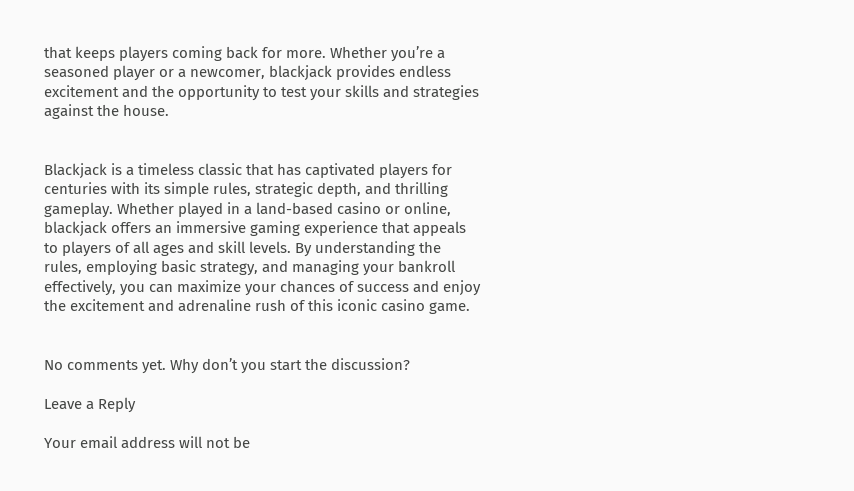that keeps players coming back for more. Whether you’re a seasoned player or a newcomer, blackjack provides endless excitement and the opportunity to test your skills and strategies against the house.


Blackjack is a timeless classic that has captivated players for centuries with its simple rules, strategic depth, and thrilling gameplay. Whether played in a land-based casino or online, blackjack offers an immersive gaming experience that appeals to players of all ages and skill levels. By understanding the rules, employing basic strategy, and managing your bankroll effectively, you can maximize your chances of success and enjoy the excitement and adrenaline rush of this iconic casino game.


No comments yet. Why don’t you start the discussion?

Leave a Reply

Your email address will not be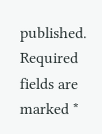published. Required fields are marked *